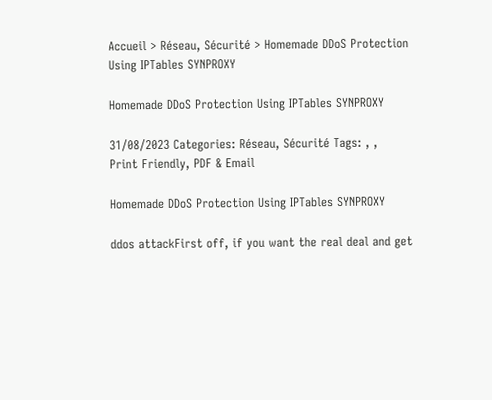Accueil > Réseau, Sécurité > Homemade DDoS Protection Using IPTables SYNPROXY

Homemade DDoS Protection Using IPTables SYNPROXY

31/08/2023 Categories: Réseau, Sécurité Tags: , ,
Print Friendly, PDF & Email

Homemade DDoS Protection Using IPTables SYNPROXY

ddos attackFirst off, if you want the real deal and get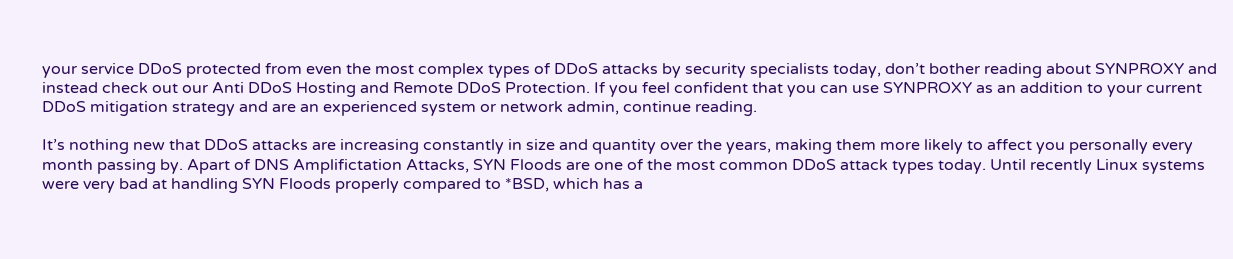your service DDoS protected from even the most complex types of DDoS attacks by security specialists today, don’t bother reading about SYNPROXY and instead check out our Anti DDoS Hosting and Remote DDoS Protection. If you feel confident that you can use SYNPROXY as an addition to your current DDoS mitigation strategy and are an experienced system or network admin, continue reading.

It’s nothing new that DDoS attacks are increasing constantly in size and quantity over the years, making them more likely to affect you personally every month passing by. Apart of DNS Amplifictation Attacks, SYN Floods are one of the most common DDoS attack types today. Until recently Linux systems were very bad at handling SYN Floods properly compared to *BSD, which has a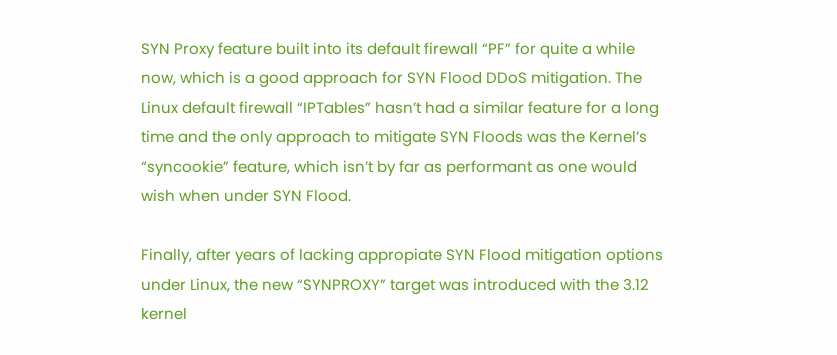SYN Proxy feature built into its default firewall “PF” for quite a while now, which is a good approach for SYN Flood DDoS mitigation. The Linux default firewall “IPTables” hasn’t had a similar feature for a long time and the only approach to mitigate SYN Floods was the Kernel’s “syncookie” feature, which isn’t by far as performant as one would wish when under SYN Flood.

Finally, after years of lacking appropiate SYN Flood mitigation options under Linux, the new “SYNPROXY” target was introduced with the 3.12 kernel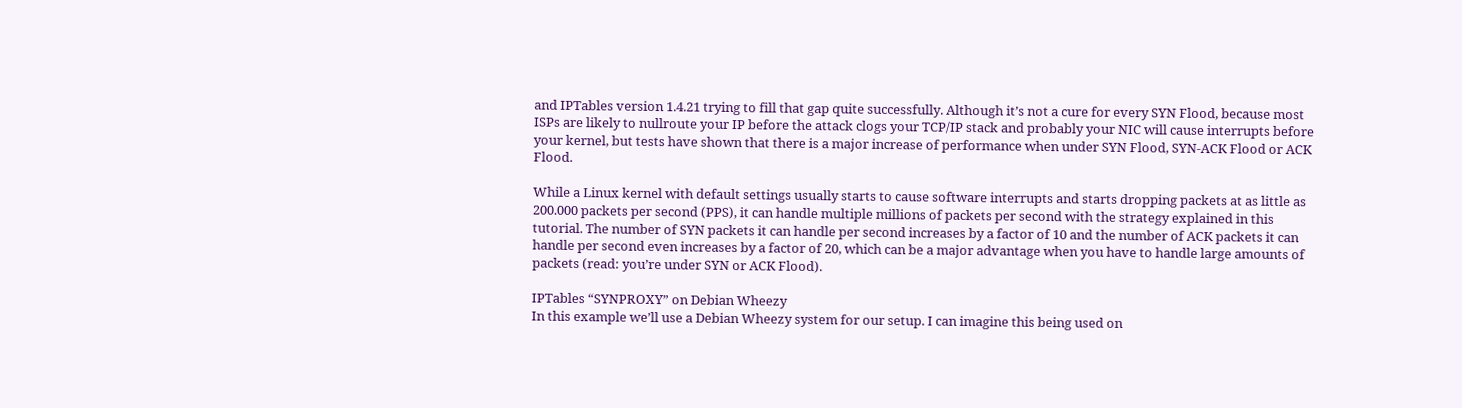and IPTables version 1.4.21 trying to fill that gap quite successfully. Although it’s not a cure for every SYN Flood, because most ISPs are likely to nullroute your IP before the attack clogs your TCP/IP stack and probably your NIC will cause interrupts before your kernel, but tests have shown that there is a major increase of performance when under SYN Flood, SYN-ACK Flood or ACK Flood.

While a Linux kernel with default settings usually starts to cause software interrupts and starts dropping packets at as little as 200.000 packets per second (PPS), it can handle multiple millions of packets per second with the strategy explained in this tutorial. The number of SYN packets it can handle per second increases by a factor of 10 and the number of ACK packets it can handle per second even increases by a factor of 20, which can be a major advantage when you have to handle large amounts of packets (read: you’re under SYN or ACK Flood).

IPTables “SYNPROXY” on Debian Wheezy
In this example we’ll use a Debian Wheezy system for our setup. I can imagine this being used on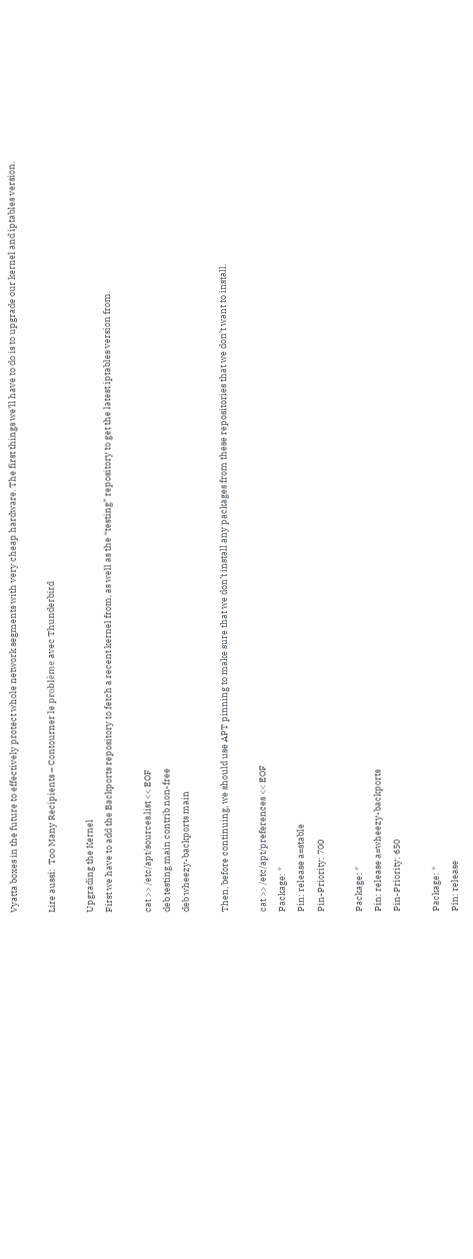Vyatta boxes in the future to effectively protect whole network segments with very cheap hardware. The first things we’ll have to do is to upgrade our kernel and iptables version.

Lire aussi:  Too Many Recipients – Contourner le problème avec Thunderbird

Upgrading the Kernel
First we have to add the Backports repository to fetch a recent kernel from, as well as the “testing” repository to get the latest iptables version from.

cat >> /etc/apt/sources.list << EOF
deb testing main contrib non-free
deb wheezy-backports main

Then, before continuing, we should use APT pinning to make sure that we don’t install any packages from these repositories that we don’t want to install.

cat >> /etc/apt/preferences << EOF
Package: *
Pin: release a=stable
Pin-Priority: 700

Package: *
Pin: release a=wheezy-backports
Pin-Priority: 650

Package: *
Pin: release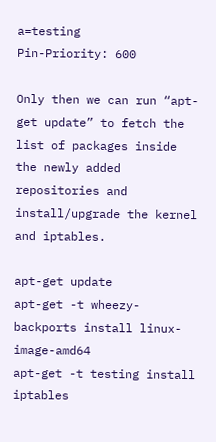a=testing
Pin-Priority: 600

Only then we can run “apt-get update” to fetch the list of packages inside the newly added repositories and install/upgrade the kernel and iptables.

apt-get update
apt-get -t wheezy-backports install linux-image-amd64
apt-get -t testing install iptables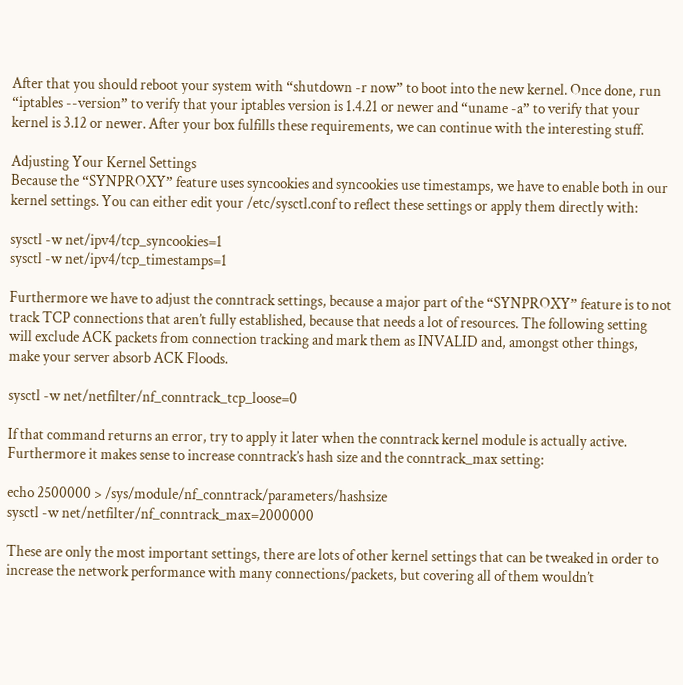After that you should reboot your system with “shutdown -r now” to boot into the new kernel. Once done, run “iptables --version” to verify that your iptables version is 1.4.21 or newer and “uname -a” to verify that your kernel is 3.12 or newer. After your box fulfills these requirements, we can continue with the interesting stuff.

Adjusting Your Kernel Settings
Because the “SYNPROXY” feature uses syncookies and syncookies use timestamps, we have to enable both in our kernel settings. You can either edit your /etc/sysctl.conf to reflect these settings or apply them directly with:

sysctl -w net/ipv4/tcp_syncookies=1
sysctl -w net/ipv4/tcp_timestamps=1

Furthermore we have to adjust the conntrack settings, because a major part of the “SYNPROXY” feature is to not track TCP connections that aren’t fully established, because that needs a lot of resources. The following setting will exclude ACK packets from connection tracking and mark them as INVALID and, amongst other things, make your server absorb ACK Floods.

sysctl -w net/netfilter/nf_conntrack_tcp_loose=0

If that command returns an error, try to apply it later when the conntrack kernel module is actually active. Furthermore it makes sense to increase conntrack’s hash size and the conntrack_max setting:

echo 2500000 > /sys/module/nf_conntrack/parameters/hashsize
sysctl -w net/netfilter/nf_conntrack_max=2000000

These are only the most important settings, there are lots of other kernel settings that can be tweaked in order to increase the network performance with many connections/packets, but covering all of them wouldn’t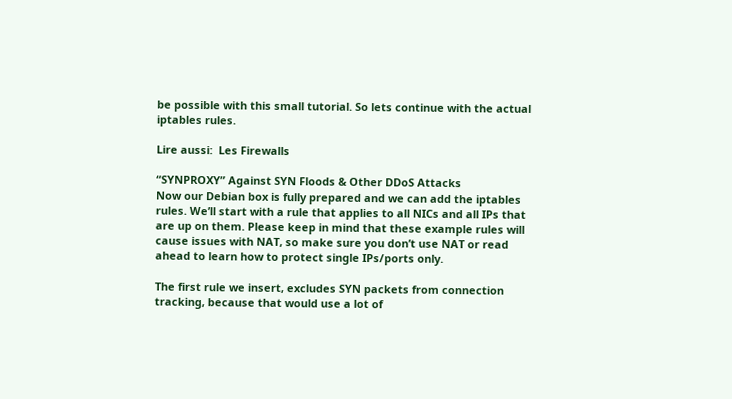be possible with this small tutorial. So lets continue with the actual iptables rules.

Lire aussi:  Les Firewalls

“SYNPROXY” Against SYN Floods & Other DDoS Attacks
Now our Debian box is fully prepared and we can add the iptables rules. We’ll start with a rule that applies to all NICs and all IPs that are up on them. Please keep in mind that these example rules will cause issues with NAT, so make sure you don’t use NAT or read ahead to learn how to protect single IPs/ports only.

The first rule we insert, excludes SYN packets from connection tracking, because that would use a lot of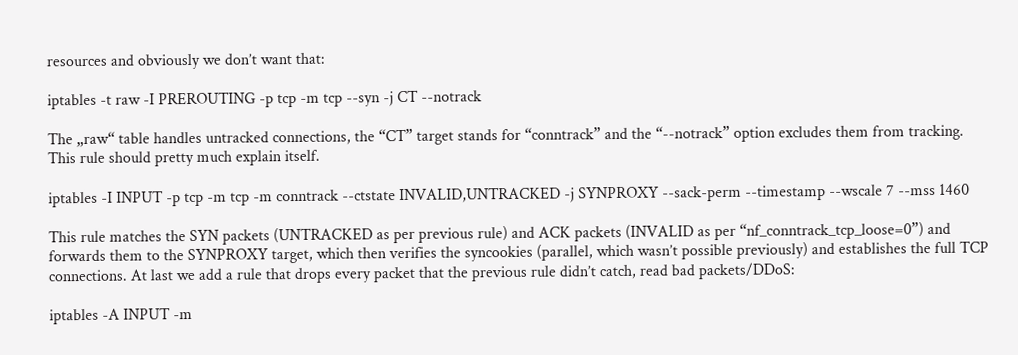resources and obviously we don’t want that:

iptables -t raw -I PREROUTING -p tcp -m tcp --syn -j CT --notrack

The „raw“ table handles untracked connections, the “CT” target stands for “conntrack” and the “--notrack” option excludes them from tracking. This rule should pretty much explain itself.

iptables -I INPUT -p tcp -m tcp -m conntrack --ctstate INVALID,UNTRACKED -j SYNPROXY --sack-perm --timestamp --wscale 7 --mss 1460

This rule matches the SYN packets (UNTRACKED as per previous rule) and ACK packets (INVALID as per “nf_conntrack_tcp_loose=0”) and forwards them to the SYNPROXY target, which then verifies the syncookies (parallel, which wasn’t possible previously) and establishes the full TCP connections. At last we add a rule that drops every packet that the previous rule didn’t catch, read bad packets/DDoS:

iptables -A INPUT -m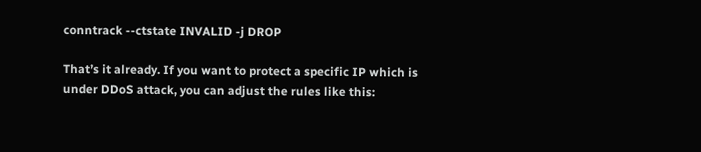conntrack --ctstate INVALID -j DROP

That’s it already. If you want to protect a specific IP which is under DDoS attack, you can adjust the rules like this: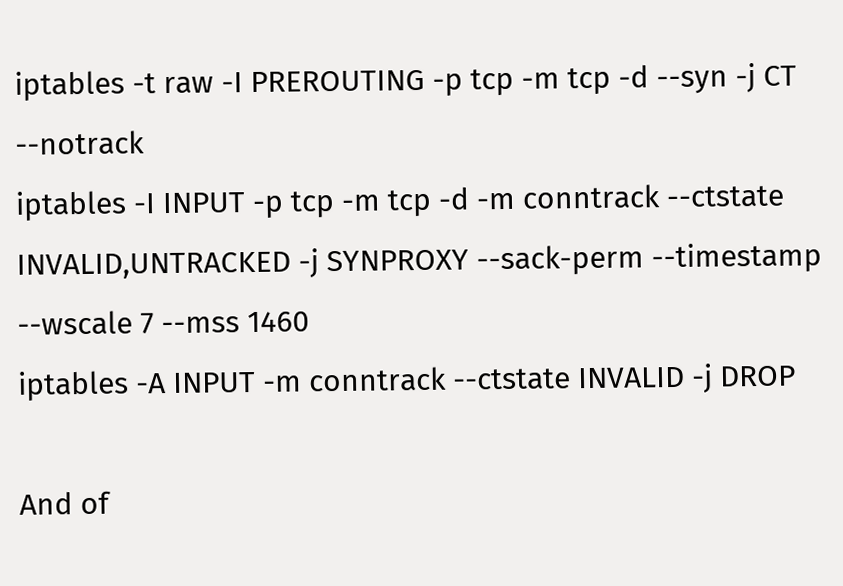iptables -t raw -I PREROUTING -p tcp -m tcp -d --syn -j CT --notrack
iptables -I INPUT -p tcp -m tcp -d -m conntrack --ctstate INVALID,UNTRACKED -j SYNPROXY --sack-perm --timestamp --wscale 7 --mss 1460
iptables -A INPUT -m conntrack --ctstate INVALID -j DROP

And of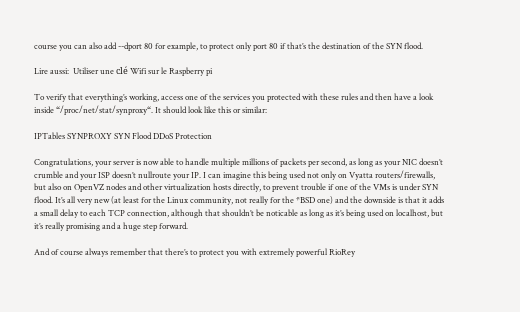course you can also add --dport 80 for example, to protect only port 80 if that’s the destination of the SYN flood.

Lire aussi:  Utiliser une clé Wifi sur le Raspberry pi

To verify that everything’s working, access one of the services you protected with these rules and then have a look inside “/proc/net/stat/synproxy“. It should look like this or similar:

IPTables SYNPROXY SYN Flood DDoS Protection

Congratulations, your server is now able to handle multiple millions of packets per second, as long as your NIC doesn’t crumble and your ISP doesn’t nullroute your IP. I can imagine this being used not only on Vyatta routers/firewalls, but also on OpenVZ nodes and other virtualization hosts directly, to prevent trouble if one of the VMs is under SYN flood. It’s all very new (at least for the Linux community, not really for the *BSD one) and the downside is that it adds a small delay to each TCP connection, although that shouldn’t be noticable as long as it’s being used on localhost, but it’s really promising and a huge step forward.

And of course always remember that there’s to protect you with extremely powerful RioRey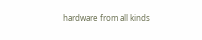hardware from all kinds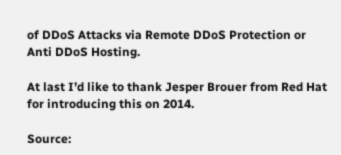of DDoS Attacks via Remote DDoS Protection or Anti DDoS Hosting.

At last I’d like to thank Jesper Brouer from Red Hat for introducing this on 2014.

Source: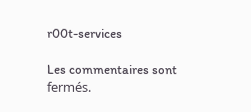r00t-services

Les commentaires sont fermés.